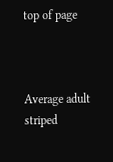top of page



Average adult striped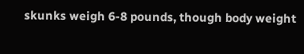skunks weigh 6-8 pounds, though body weight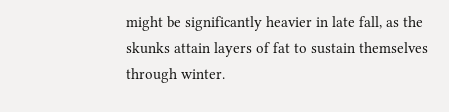might be significantly heavier in late fall, as the skunks attain layers of fat to sustain themselves through winter.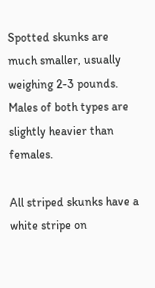Spotted skunks are much smaller, usually weighing 2-3 pounds. Males of both types are slightly heavier than females.

All striped skunks have a white stripe on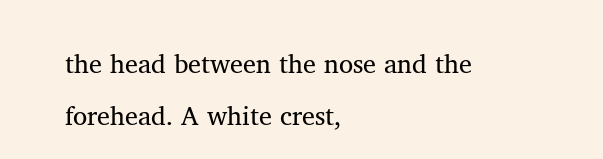the head between the nose and the forehead. A white crest,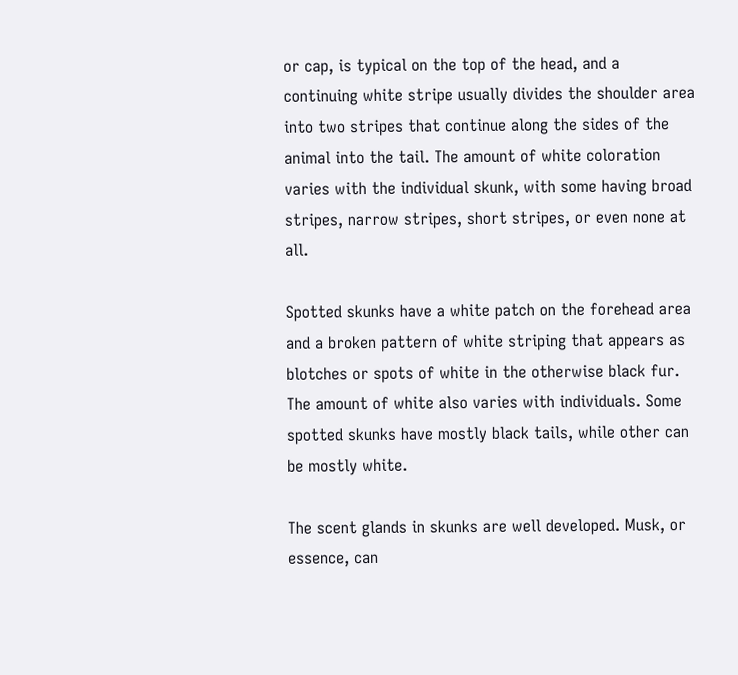or cap, is typical on the top of the head, and a continuing white stripe usually divides the shoulder area into two stripes that continue along the sides of the animal into the tail. The amount of white coloration varies with the individual skunk, with some having broad stripes, narrow stripes, short stripes, or even none at all.

Spotted skunks have a white patch on the forehead area and a broken pattern of white striping that appears as blotches or spots of white in the otherwise black fur. The amount of white also varies with individuals. Some spotted skunks have mostly black tails, while other can be mostly white.

The scent glands in skunks are well developed. Musk, or essence, can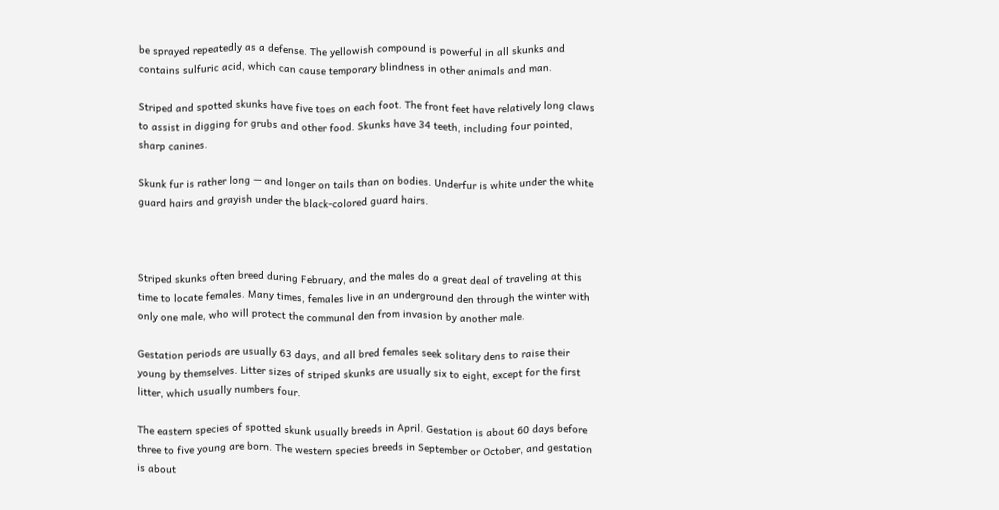be sprayed repeatedly as a defense. The yellowish compound is powerful in all skunks and contains sulfuric acid, which can cause temporary blindness in other animals and man.

Striped and spotted skunks have five toes on each foot. The front feet have relatively long claws to assist in digging for grubs and other food. Skunks have 34 teeth, including four pointed, sharp canines.

Skunk fur is rather long — and longer on tails than on bodies. Underfur is white under the white guard hairs and grayish under the black-colored guard hairs.



Striped skunks often breed during February, and the males do a great deal of traveling at this time to locate females. Many times, females live in an underground den through the winter with only one male, who will protect the communal den from invasion by another male.

Gestation periods are usually 63 days, and all bred females seek solitary dens to raise their young by themselves. Litter sizes of striped skunks are usually six to eight, except for the first litter, which usually numbers four.

The eastern species of spotted skunk usually breeds in April. Gestation is about 60 days before three to five young are born. The western species breeds in September or October, and gestation is about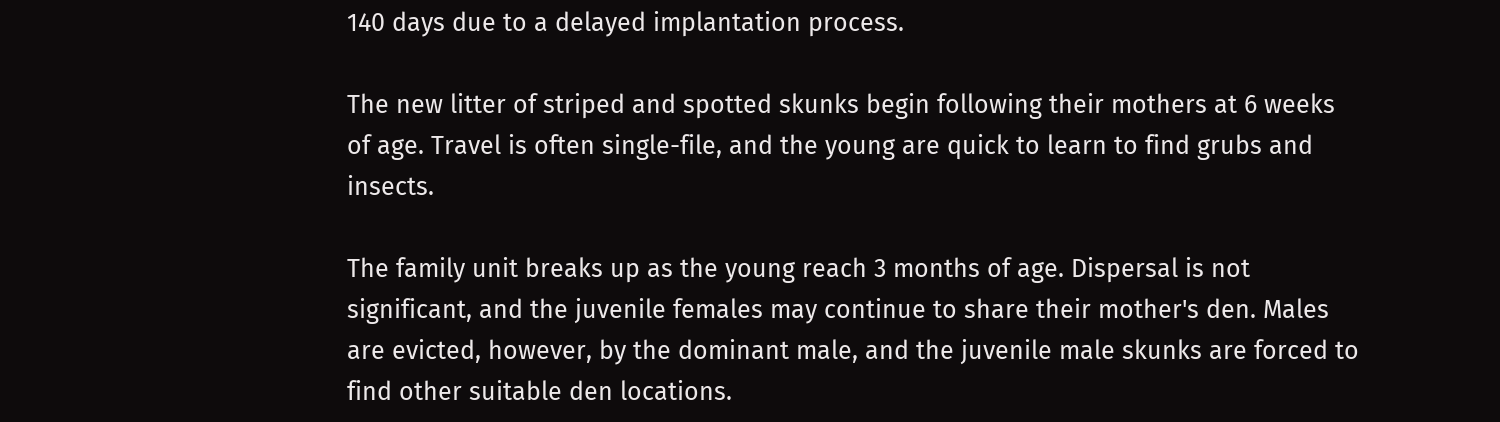140 days due to a delayed implantation process.

The new litter of striped and spotted skunks begin following their mothers at 6 weeks of age. Travel is often single-file, and the young are quick to learn to find grubs and insects.

The family unit breaks up as the young reach 3 months of age. Dispersal is not significant, and the juvenile females may continue to share their mother's den. Males are evicted, however, by the dominant male, and the juvenile male skunks are forced to find other suitable den locations.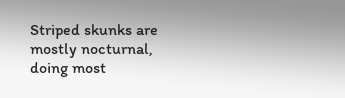Striped skunks are mostly nocturnal, doing most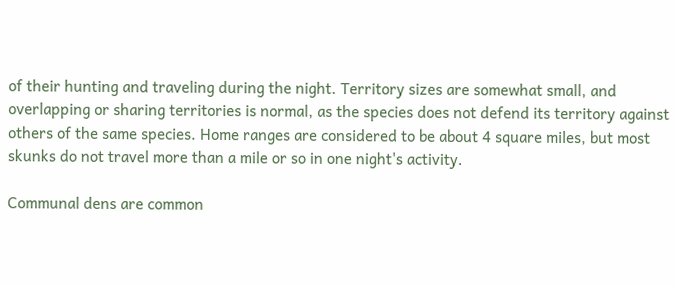of their hunting and traveling during the night. Territory sizes are somewhat small, and overlapping or sharing territories is normal, as the species does not defend its territory against others of the same species. Home ranges are considered to be about 4 square miles, but most skunks do not travel more than a mile or so in one night's activity.

Communal dens are common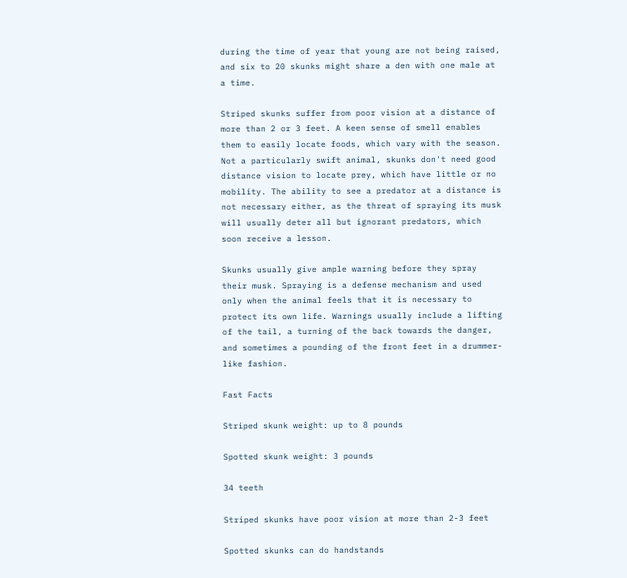during the time of year that young are not being raised, and six to 20 skunks might share a den with one male at a time.

Striped skunks suffer from poor vision at a distance of more than 2 or 3 feet. A keen sense of smell enables them to easily locate foods, which vary with the season. Not a particularly swift animal, skunks don't need good distance vision to locate prey, which have little or no mobility. The ability to see a predator at a distance is not necessary either, as the threat of spraying its musk will usually deter all but ignorant predators, which soon receive a lesson.

Skunks usually give ample warning before they spray their musk. Spraying is a defense mechanism and used only when the animal feels that it is necessary to protect its own life. Warnings usually include a lifting of the tail, a turning of the back towards the danger, and sometimes a pounding of the front feet in a drummer-like fashion.

Fast Facts

Striped skunk weight: up to 8 pounds

Spotted skunk weight: 3 pounds

34 teeth

Striped skunks have poor vision at more than 2-3 feet

Spotted skunks can do handstands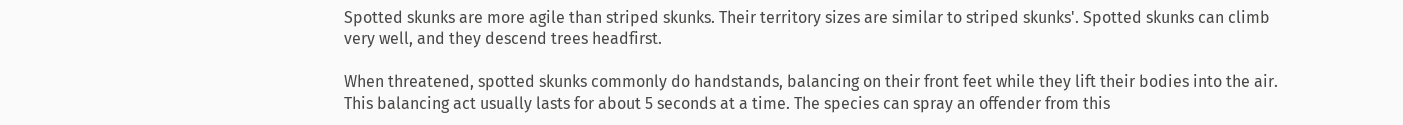Spotted skunks are more agile than striped skunks. Their territory sizes are similar to striped skunks'. Spotted skunks can climb very well, and they descend trees headfirst.

When threatened, spotted skunks commonly do handstands, balancing on their front feet while they lift their bodies into the air. This balancing act usually lasts for about 5 seconds at a time. The species can spray an offender from this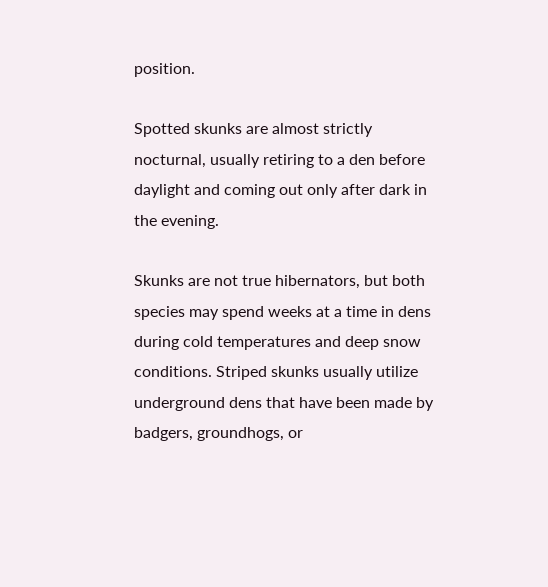position.

Spotted skunks are almost strictly nocturnal, usually retiring to a den before daylight and coming out only after dark in the evening.

Skunks are not true hibernators, but both species may spend weeks at a time in dens during cold temperatures and deep snow conditions. Striped skunks usually utilize underground dens that have been made by badgers, groundhogs, or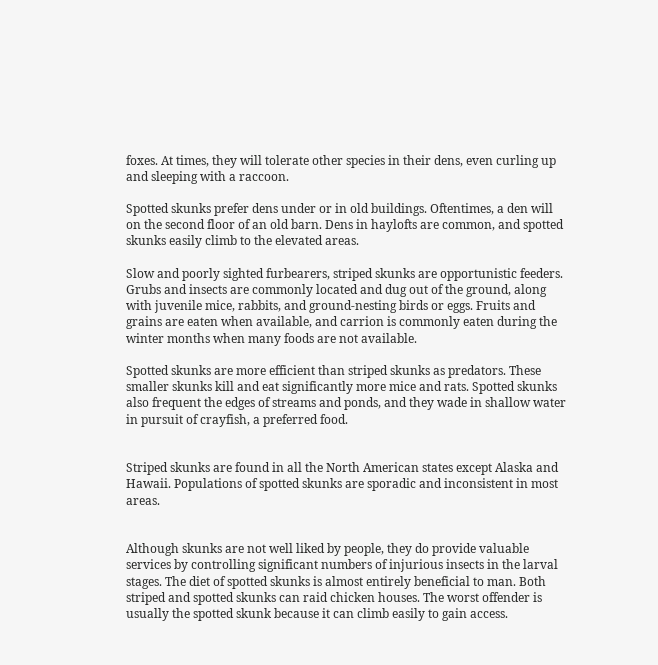foxes. At times, they will tolerate other species in their dens, even curling up and sleeping with a raccoon.

Spotted skunks prefer dens under or in old buildings. Oftentimes, a den will on the second floor of an old barn. Dens in haylofts are common, and spotted skunks easily climb to the elevated areas.

Slow and poorly sighted furbearers, striped skunks are opportunistic feeders. Grubs and insects are commonly located and dug out of the ground, along with juvenile mice, rabbits, and ground-nesting birds or eggs. Fruits and grains are eaten when available, and carrion is commonly eaten during the winter months when many foods are not available.

Spotted skunks are more efficient than striped skunks as predators. These smaller skunks kill and eat significantly more mice and rats. Spotted skunks also frequent the edges of streams and ponds, and they wade in shallow water in pursuit of crayfish, a preferred food.


Striped skunks are found in all the North American states except Alaska and Hawaii. Populations of spotted skunks are sporadic and inconsistent in most areas.


Although skunks are not well liked by people, they do provide valuable services by controlling significant numbers of injurious insects in the larval stages. The diet of spotted skunks is almost entirely beneficial to man. Both striped and spotted skunks can raid chicken houses. The worst offender is usually the spotted skunk because it can climb easily to gain access.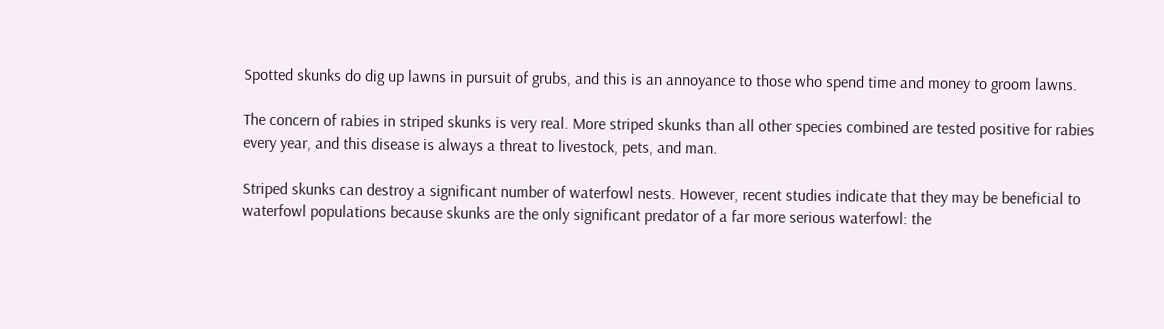Spotted skunks do dig up lawns in pursuit of grubs, and this is an annoyance to those who spend time and money to groom lawns.

The concern of rabies in striped skunks is very real. More striped skunks than all other species combined are tested positive for rabies every year, and this disease is always a threat to livestock, pets, and man.

Striped skunks can destroy a significant number of waterfowl nests. However, recent studies indicate that they may be beneficial to waterfowl populations because skunks are the only significant predator of a far more serious waterfowl: the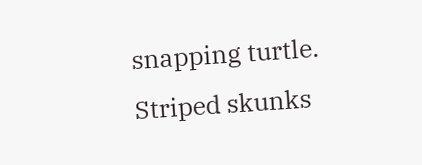snapping turtle. Striped skunks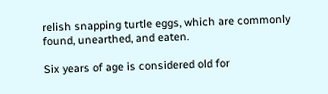relish snapping turtle eggs, which are commonly found, unearthed, and eaten.

Six years of age is considered old for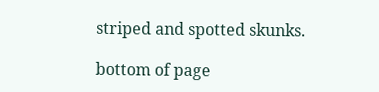striped and spotted skunks.

bottom of page